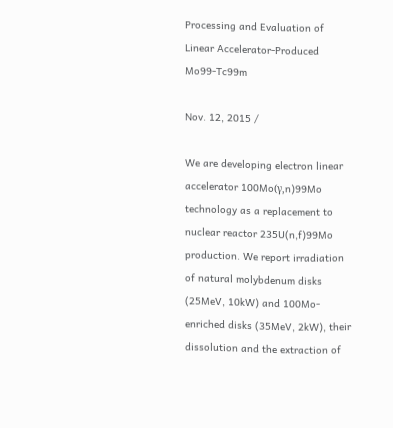Processing and Evaluation of Linear Accelerator-Produced Mo99-Tc99m

Nov. 12, 2015 /

We are developing electron linear accelerator 100Mo(γ,n)99Mo technology as a replacement to nuclear reactor 235U(n,f)99Mo production. We report irradiation of natural molybdenum disks (25MeV, 10kW) and 100Mo-enriched disks (35MeV, 2kW), their dissolution and the extraction of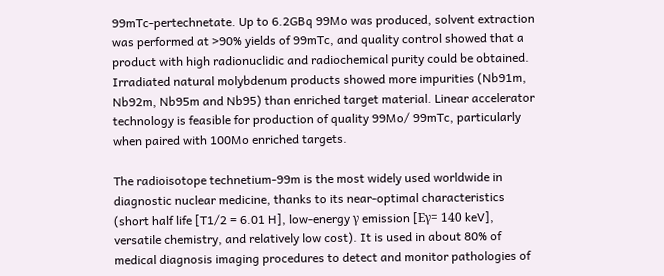99mTc-pertechnetate. Up to 6.2GBq 99Mo was produced, solvent extraction was performed at >90% yields of 99mTc, and quality control showed that a product with high radionuclidic and radiochemical purity could be obtained. Irradiated natural molybdenum products showed more impurities (Nb91m, Nb92m, Nb95m and Nb95) than enriched target material. Linear accelerator technology is feasible for production of quality 99Mo/ 99mTc, particularly when paired with 100Mo enriched targets.

The radioisotope technetium-99m is the most widely used worldwide in diagnostic nuclear medicine, thanks to its near-optimal characteristics (short half life [T1/2 = 6.01 H], low-energy γ emission [Eγ= 140 keV], versatile chemistry, and relatively low cost). It is used in about 80% of medical diagnosis imaging procedures to detect and monitor pathologies of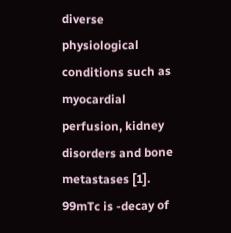diverse physiological conditions such as myocardial perfusion, kidney disorders and bone metastases [1]. 99mTc is -decay of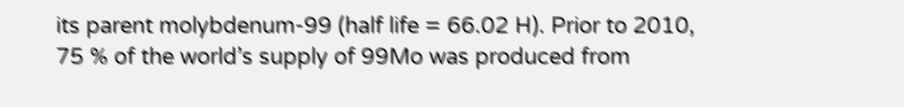its parent molybdenum-99 (half life = 66.02 H). Prior to 2010, 75 % of the world’s supply of 99Mo was produced from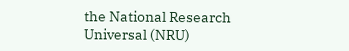the National Research Universal (NRU)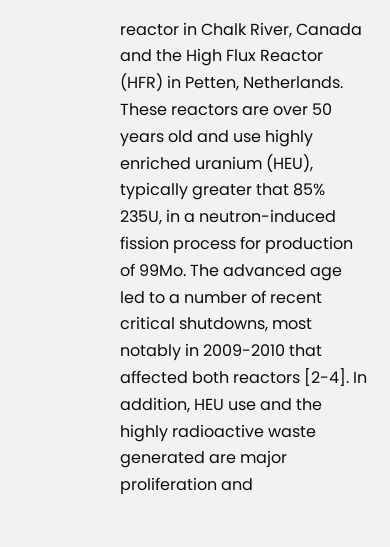reactor in Chalk River, Canada and the High Flux Reactor (HFR) in Petten, Netherlands. These reactors are over 50 years old and use highly enriched uranium (HEU), typically greater that 85% 235U, in a neutron-induced fission process for production of 99Mo. The advanced age led to a number of recent critical shutdowns, most notably in 2009-2010 that affected both reactors [2-4]. In addition, HEU use and the highly radioactive waste generated are major proliferation and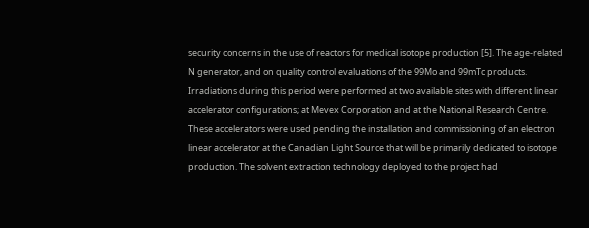security concerns in the use of reactors for medical isotope production [5]. The age-related N generator, and on quality control evaluations of the 99Mo and 99mTc products. Irradiations during this period were performed at two available sites with different linear accelerator configurations; at Mevex Corporation and at the National Research Centre. These accelerators were used pending the installation and commissioning of an electron linear accelerator at the Canadian Light Source that will be primarily dedicated to isotope production. The solvent extraction technology deployed to the project had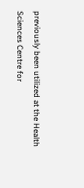previously been utilized at the Health Sciences Centre for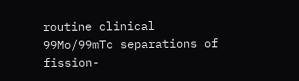routine clinical 99Mo/99mTc separations of fission-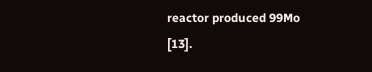reactor produced 99Mo [13].